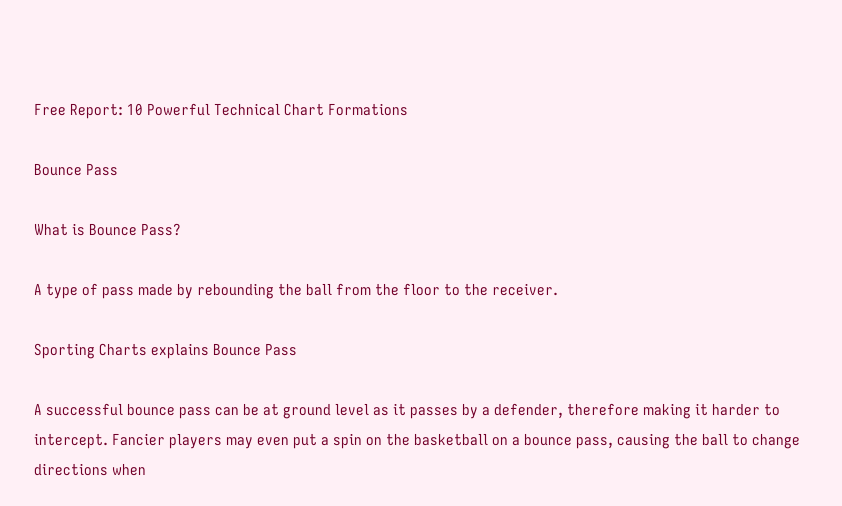Free Report: 10 Powerful Technical Chart Formations

Bounce Pass

What is Bounce Pass?

A type of pass made by rebounding the ball from the floor to the receiver.

Sporting Charts explains Bounce Pass

A successful bounce pass can be at ground level as it passes by a defender, therefore making it harder to intercept. Fancier players may even put a spin on the basketball on a bounce pass, causing the ball to change directions when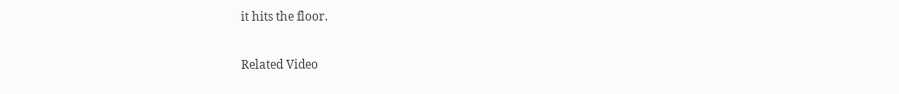it hits the floor.

Related Video